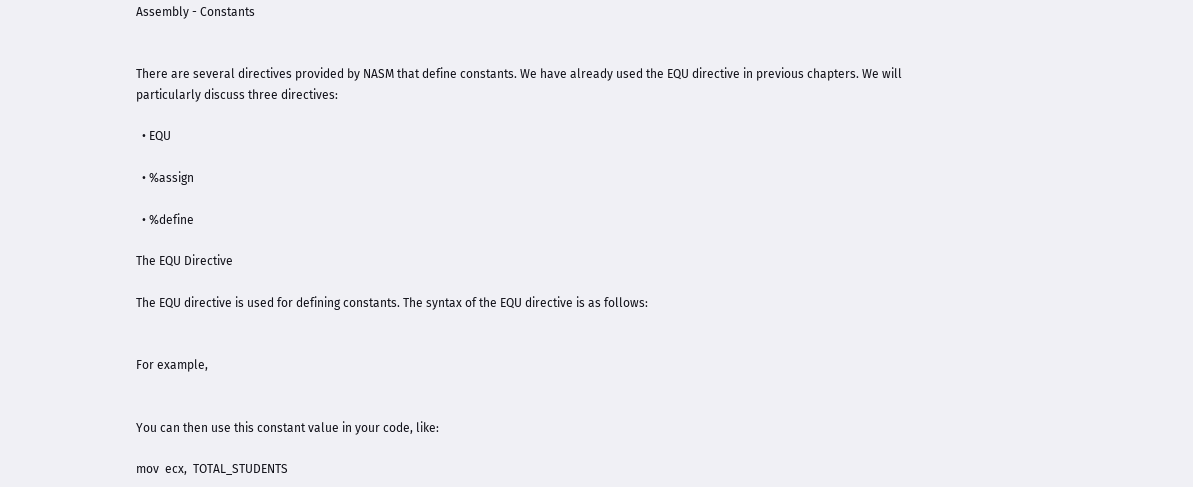Assembly - Constants


There are several directives provided by NASM that define constants. We have already used the EQU directive in previous chapters. We will particularly discuss three directives:

  • EQU

  • %assign

  • %define

The EQU Directive

The EQU directive is used for defining constants. The syntax of the EQU directive is as follows:


For example,


You can then use this constant value in your code, like:

mov  ecx,  TOTAL_STUDENTS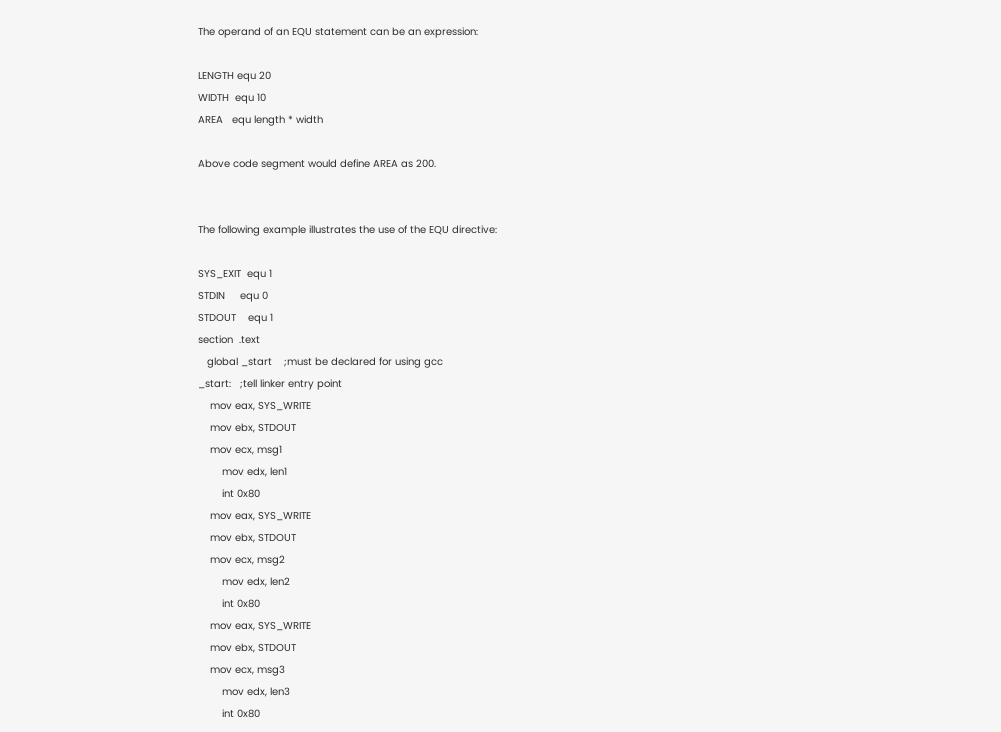The operand of an EQU statement can be an expression:

LENGTH equ 20
WIDTH  equ 10
AREA   equ length * width

Above code segment would define AREA as 200.


The following example illustrates the use of the EQU directive:

SYS_EXIT  equ 1
STDIN     equ 0
STDOUT    equ 1
section  .text
   global _start    ;must be declared for using gcc
_start:   ;tell linker entry point
    mov eax, SYS_WRITE
    mov ebx, STDOUT
    mov ecx, msg1
        mov edx, len1
        int 0x80
    mov eax, SYS_WRITE
    mov ebx, STDOUT
    mov ecx, msg2
        mov edx, len2
        int 0x80
    mov eax, SYS_WRITE
    mov ebx, STDOUT
    mov ecx, msg3
        mov edx, len3
        int 0x80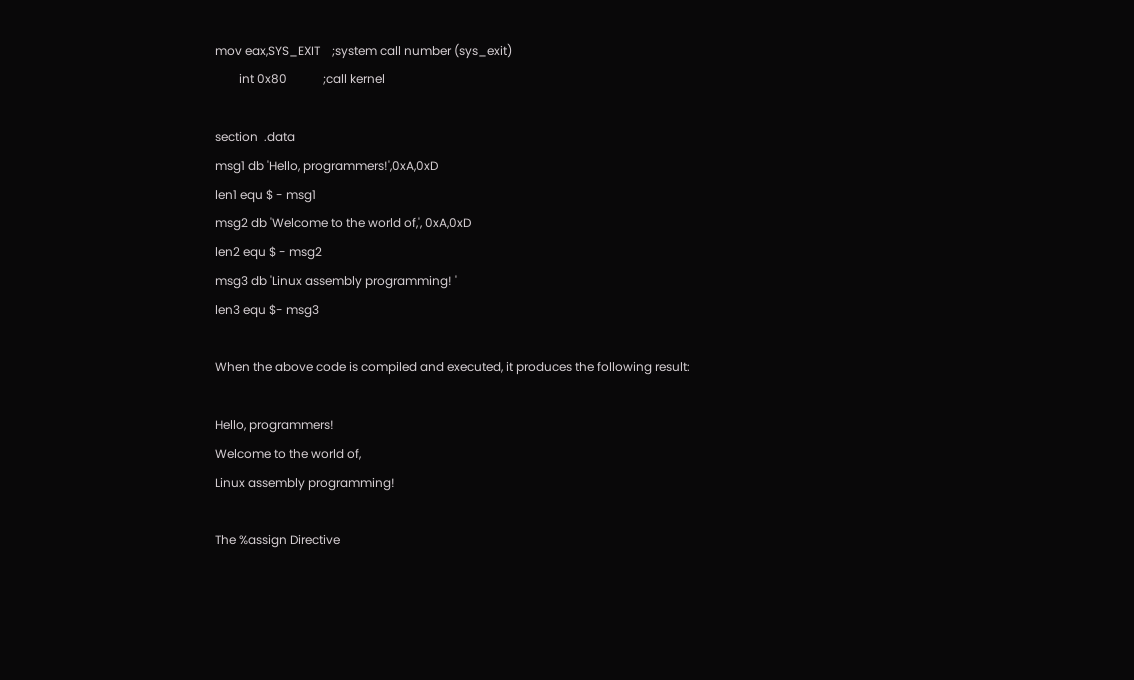mov eax,SYS_EXIT    ;system call number (sys_exit)
        int 0x80            ;call kernel

section  .data
msg1 db 'Hello, programmers!',0xA,0xD
len1 equ $ - msg1
msg2 db 'Welcome to the world of,', 0xA,0xD
len2 equ $ - msg2
msg3 db 'Linux assembly programming! '
len3 equ $- msg3

When the above code is compiled and executed, it produces the following result:

Hello, programmers!
Welcome to the world of,
Linux assembly programming!

The %assign Directive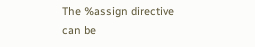The %assign directive can be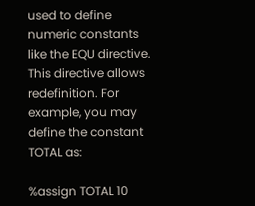used to define numeric constants like the EQU directive. This directive allows redefinition. For example, you may define the constant TOTAL as:

%assign TOTAL 10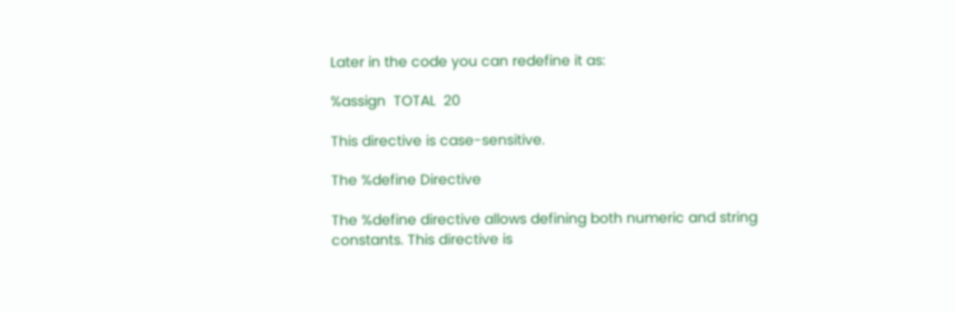Later in the code you can redefine it as:

%assign  TOTAL  20

This directive is case-sensitive.

The %define Directive

The %define directive allows defining both numeric and string constants. This directive is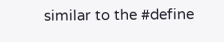similar to the #define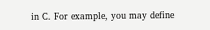in C. For example, you may define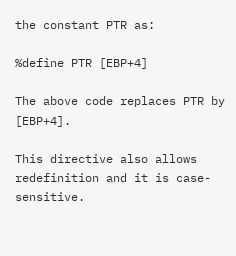the constant PTR as:

%define PTR [EBP+4]

The above code replaces PTR by [EBP+4].

This directive also allows redefinition and it is case-sensitive.